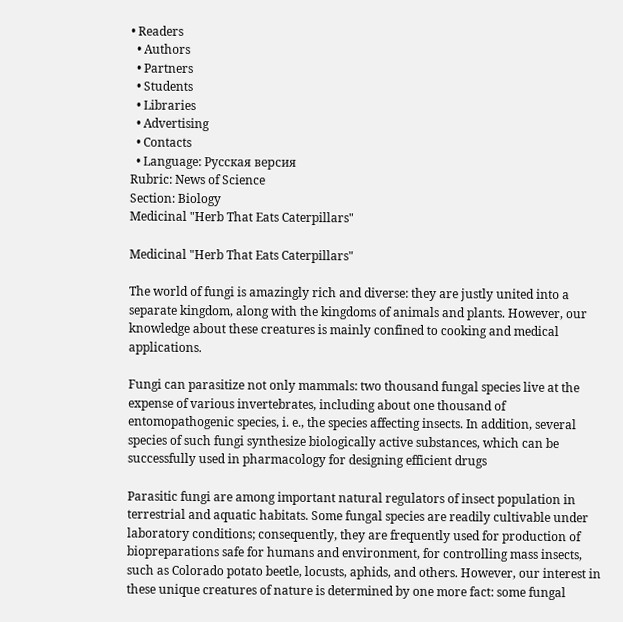• Readers
  • Authors
  • Partners
  • Students
  • Libraries
  • Advertising
  • Contacts
  • Language: Русская версия
Rubric: News of Science
Section: Biology
Medicinal "Herb That Eats Caterpillars"

Medicinal "Herb That Eats Caterpillars"

The world of fungi is amazingly rich and diverse: they are justly united into a separate kingdom, along with the kingdoms of animals and plants. However, our knowledge about these creatures is mainly confined to cooking and medical applications.

Fungi can parasitize not only mammals: two thousand fungal species live at the expense of various invertebrates, including about one thousand of entomopathogenic species, i. e., the species affecting insects. In addition, several species of such fungi synthesize biologically active substances, which can be successfully used in pharmacology for designing efficient drugs

Parasitic fungi are among important natural regulators of insect population in terrestrial and aquatic habitats. Some fungal species are readily cultivable under laboratory conditions; consequently, they are frequently used for production of biopreparations safe for humans and environment, for controlling mass insects, such as Colorado potato beetle, locusts, aphids, and others. However, our interest in these unique creatures of nature is determined by one more fact: some fungal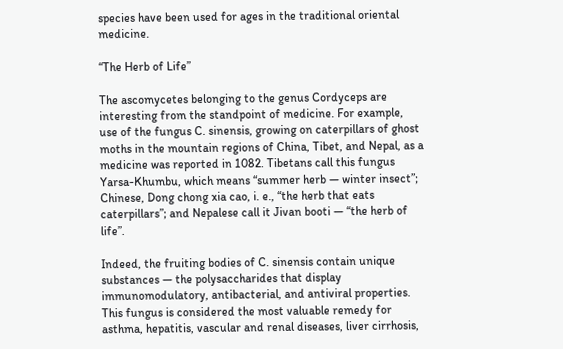species have been used for ages in the traditional oriental medicine.

“The Herb of Life”

The ascomycetes belonging to the genus Cordyceps are interesting from the standpoint of medicine. For example, use of the fungus C. sinensis, growing on caterpillars of ghost moths in the mountain regions of China, Tibet, and Nepal, as a medicine was reported in 1082. Tibetans call this fungus Yarsa-Khumbu, which means “summer herb — winter insect”; Chinese, Dong chong xia cao, i. e., “the herb that eats caterpillars”; and Nepalese call it Jivan booti — “the herb of life”.

Indeed, the fruiting bodies of C. sinensis contain unique substances — the polysaccharides that display immunomodulatory, antibacterial, and antiviral properties. This fungus is considered the most valuable remedy for asthma, hepatitis, vascular and renal diseases, liver cirrhosis,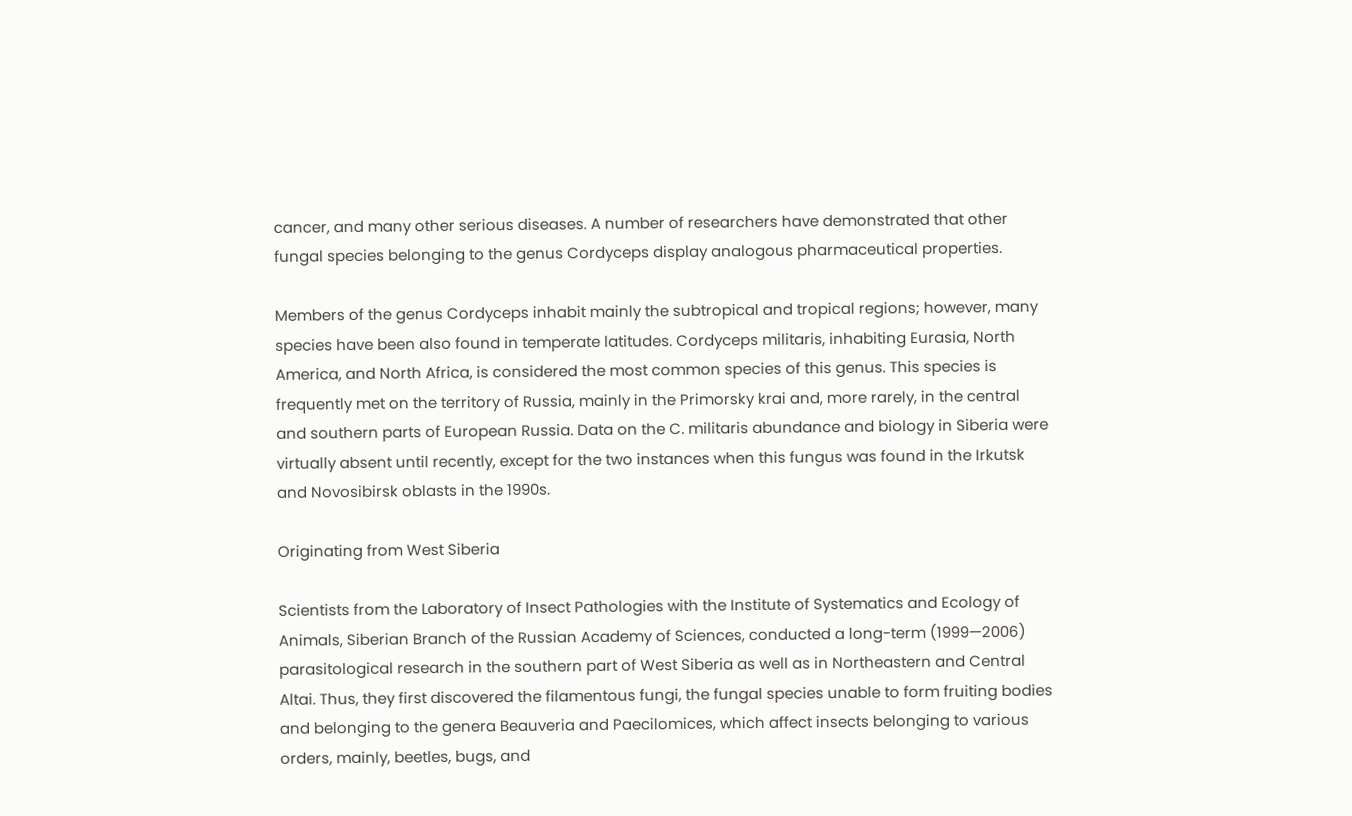cancer, and many other serious diseases. A number of researchers have demonstrated that other fungal species belonging to the genus Cordyceps display analogous pharmaceutical properties.

Members of the genus Cordyceps inhabit mainly the subtropical and tropical regions; however, many species have been also found in temperate latitudes. Cordyceps militaris, inhabiting Eurasia, North America, and North Africa, is considered the most common species of this genus. This species is frequently met on the territory of Russia, mainly in the Primorsky krai and, more rarely, in the central and southern parts of European Russia. Data on the C. militaris abundance and biology in Siberia were virtually absent until recently, except for the two instances when this fungus was found in the Irkutsk and Novosibirsk oblasts in the 1990s.

Originating from West Siberia

Scientists from the Laboratory of Insect Pathologies with the Institute of Systematics and Ecology of Animals, Siberian Branch of the Russian Academy of Sciences, conducted a long-term (1999—2006) parasitological research in the southern part of West Siberia as well as in Northeastern and Central Altai. Thus, they first discovered the filamentous fungi, the fungal species unable to form fruiting bodies and belonging to the genera Beauveria and Paecilomices, which affect insects belonging to various orders, mainly, beetles, bugs, and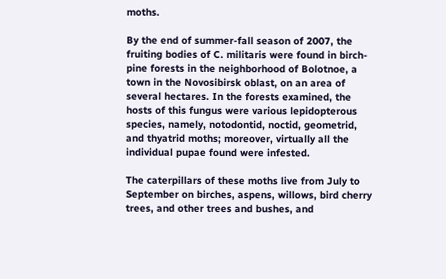moths.

By the end of summer-fall season of 2007, the fruiting bodies of C. militaris were found in birch-pine forests in the neighborhood of Bolotnoe, a town in the Novosibirsk oblast, on an area of several hectares. In the forests examined, the hosts of this fungus were various lepidopterous species, namely, notodontid, noctid, geometrid, and thyatrid moths; moreover, virtually all the individual pupae found were infested.

The caterpillars of these moths live from July to September on birches, aspens, willows, bird cherry trees, and other trees and bushes, and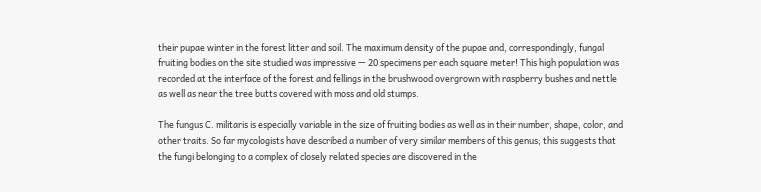their pupae winter in the forest litter and soil. The maximum density of the pupae and, correspondingly, fungal fruiting bodies on the site studied was impressive — 20 specimens per each square meter! This high population was recorded at the interface of the forest and fellings in the brushwood overgrown with raspberry bushes and nettle as well as near the tree butts covered with moss and old stumps.

The fungus C. militaris is especially variable in the size of fruiting bodies as well as in their number, shape, color, and other traits. So far mycologists have described a number of very similar members of this genus; this suggests that the fungi belonging to a complex of closely related species are discovered in the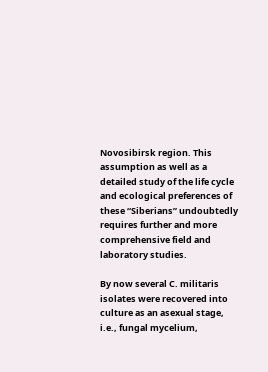Novosibirsk region. This assumption as well as a detailed study of the life cycle and ecological preferences of these “Siberians” undoubtedly requires further and more comprehensive field and laboratory studies.

By now several C. militaris isolates were recovered into culture as an asexual stage, i.e., fungal mycelium,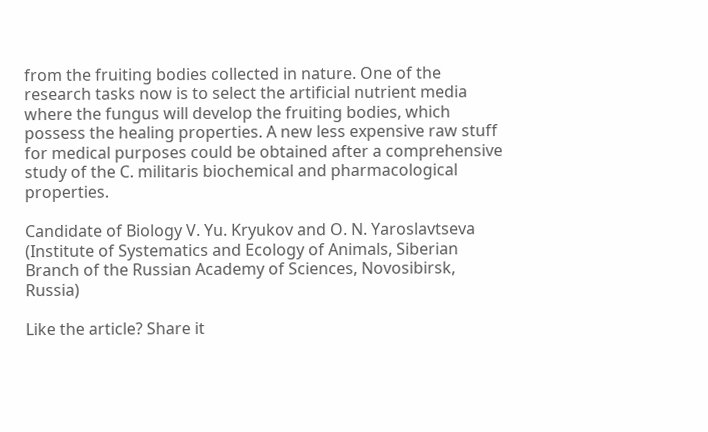from the fruiting bodies collected in nature. One of the research tasks now is to select the artificial nutrient media where the fungus will develop the fruiting bodies, which possess the healing properties. A new less expensive raw stuff for medical purposes could be obtained after a comprehensive study of the C. militaris biochemical and pharmacological properties.

Candidate of Biology V. Yu. Kryukov and O. N. Yaroslavtseva (Institute of Systematics and Ecology of Animals, Siberian Branch of the Russian Academy of Sciences, Novosibirsk, Russia)

Like the article? Share it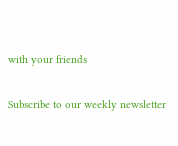with your friends

Subscribe to our weekly newsletter